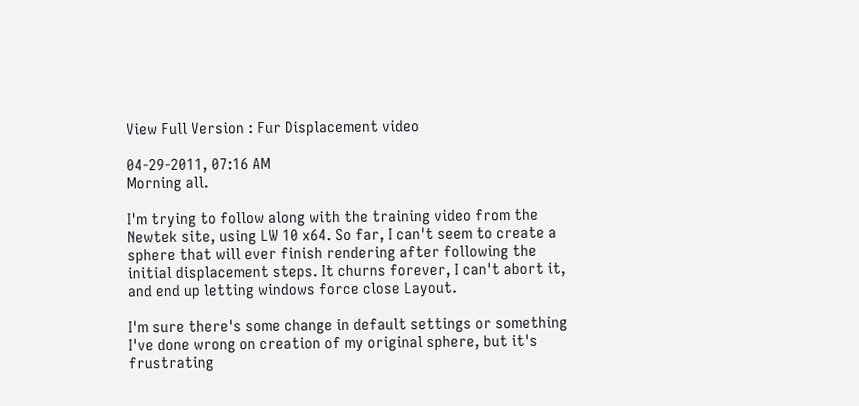View Full Version : Fur Displacement video

04-29-2011, 07:16 AM
Morning all.

I'm trying to follow along with the training video from the Newtek site, using LW 10 x64. So far, I can't seem to create a sphere that will ever finish rendering after following the initial displacement steps. It churns forever, I can't abort it, and end up letting windows force close Layout.

I'm sure there's some change in default settings or something I've done wrong on creation of my original sphere, but it's frustrating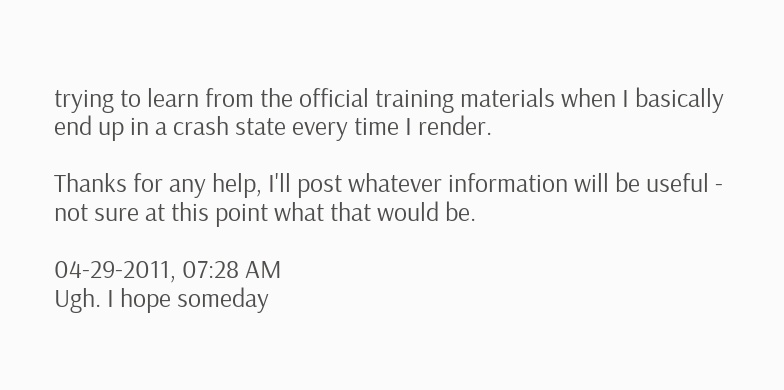trying to learn from the official training materials when I basically end up in a crash state every time I render.

Thanks for any help, I'll post whatever information will be useful - not sure at this point what that would be.

04-29-2011, 07:28 AM
Ugh. I hope someday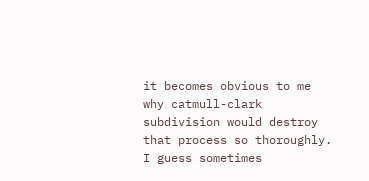it becomes obvious to me why catmull-clark subdivision would destroy that process so thoroughly. I guess sometimes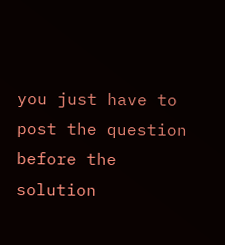you just have to post the question before the solution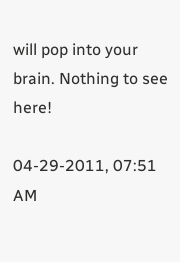will pop into your brain. Nothing to see here!

04-29-2011, 07:51 AM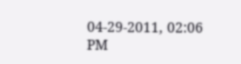04-29-2011, 02:06 PM